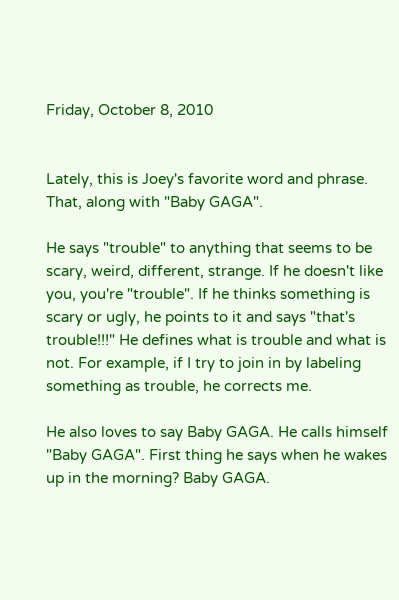Friday, October 8, 2010


Lately, this is Joey's favorite word and phrase. That, along with "Baby GAGA".

He says "trouble" to anything that seems to be scary, weird, different, strange. If he doesn't like you, you're "trouble". If he thinks something is scary or ugly, he points to it and says "that's trouble!!!" He defines what is trouble and what is not. For example, if I try to join in by labeling something as trouble, he corrects me.

He also loves to say Baby GAGA. He calls himself "Baby GAGA". First thing he says when he wakes up in the morning? Baby GAGA.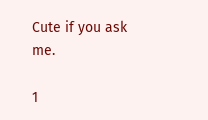Cute if you ask me.

1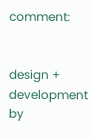comment:


design + development by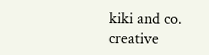kiki and co. creative